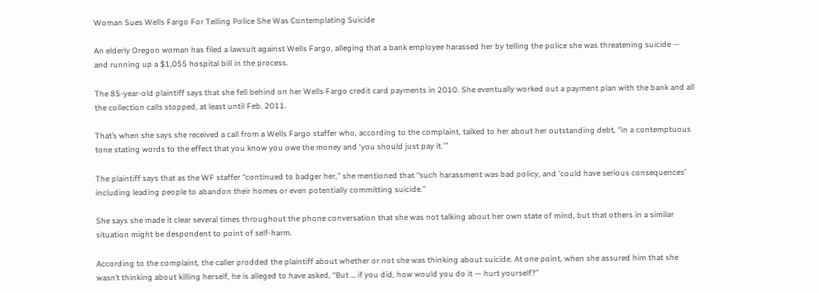Woman Sues Wells Fargo For Telling Police She Was Contemplating Suicide

An elderly Oregon woman has filed a lawsuit against Wells Fargo, alleging that a bank employee harassed her by telling the police she was threatening suicide — and running up a $1,055 hospital bill in the process.

The 85-year-old plaintiff says that she fell behind on her Wells Fargo credit card payments in 2010. She eventually worked out a payment plan with the bank and all the collection calls stopped, at least until Feb. 2011.

That’s when she says she received a call from a Wells Fargo staffer who, according to the complaint, talked to her about her outstanding debt, “in a contemptuous tone stating words to the effect that you know you owe the money and ‘you should just pay it.'”

The plaintiff says that as the WF staffer “continued to badger her,” she mentioned that “such harassment was bad policy, and ‘could have serious consequences’ including leading people to abandon their homes or even potentially committing suicide.”

She says she made it clear several times throughout the phone conversation that she was not talking about her own state of mind, but that others in a similar situation might be despondent to point of self-harm.

According to the complaint, the caller prodded the plaintiff about whether or not she was thinking about suicide. At one point, when she assured him that she wasn’t thinking about killing herself, he is alleged to have asked, “But … if you did, how would you do it — hurt yourself?”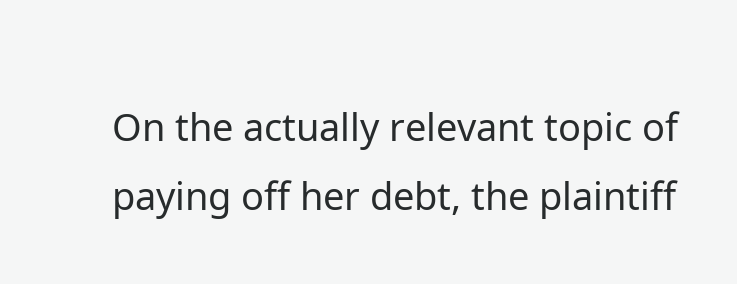On the actually relevant topic of paying off her debt, the plaintiff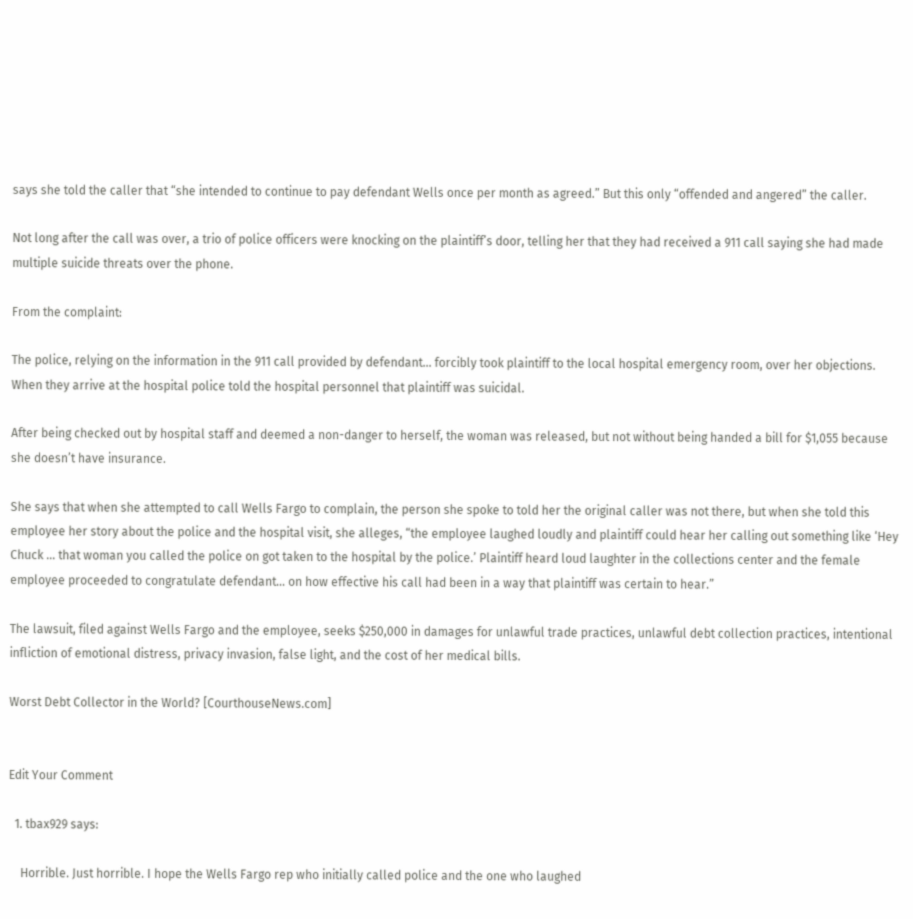says she told the caller that “she intended to continue to pay defendant Wells once per month as agreed.” But this only “offended and angered” the caller.

Not long after the call was over, a trio of police officers were knocking on the plaintiff’s door, telling her that they had received a 911 call saying she had made multiple suicide threats over the phone.

From the complaint:

The police, relying on the information in the 911 call provided by defendant… forcibly took plaintiff to the local hospital emergency room, over her objections. When they arrive at the hospital police told the hospital personnel that plaintiff was suicidal.

After being checked out by hospital staff and deemed a non-danger to herself, the woman was released, but not without being handed a bill for $1,055 because she doesn’t have insurance.

She says that when she attempted to call Wells Fargo to complain, the person she spoke to told her the original caller was not there, but when she told this employee her story about the police and the hospital visit, she alleges, “the employee laughed loudly and plaintiff could hear her calling out something like ‘Hey Chuck … that woman you called the police on got taken to the hospital by the police.’ Plaintiff heard loud laughter in the collections center and the female employee proceeded to congratulate defendant… on how effective his call had been in a way that plaintiff was certain to hear.”

The lawsuit, filed against Wells Fargo and the employee, seeks $250,000 in damages for unlawful trade practices, unlawful debt collection practices, intentional infliction of emotional distress, privacy invasion, false light, and the cost of her medical bills.

Worst Debt Collector in the World? [CourthouseNews.com]


Edit Your Comment

  1. tbax929 says:

    Horrible. Just horrible. I hope the Wells Fargo rep who initially called police and the one who laughed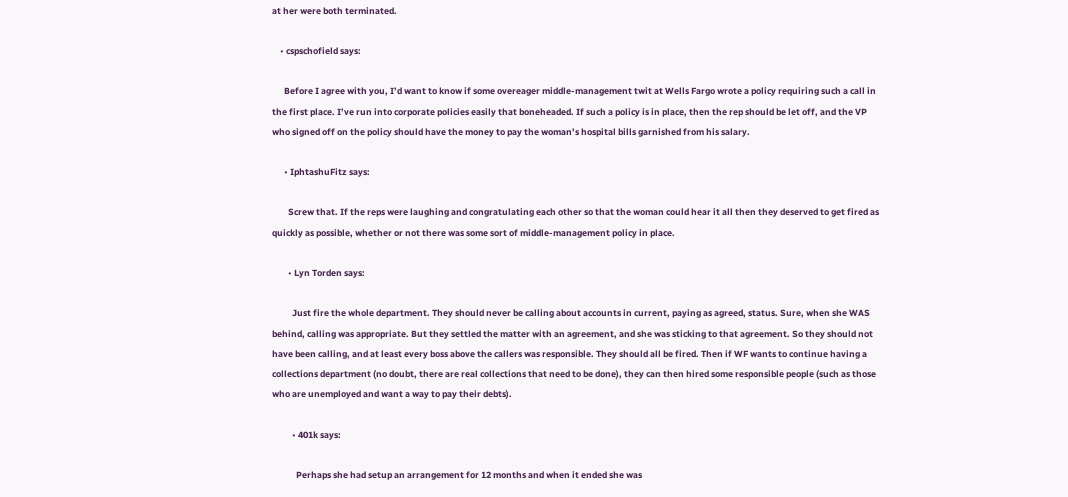at her were both terminated.

    • cspschofield says:

      Before I agree with you, I’d want to know if some overeager middle-management twit at Wells Fargo wrote a policy requiring such a call in the first place. I’ve run into corporate policies easily that boneheaded. If such a policy is in place, then the rep should be let off, and the VP who signed off on the policy should have the money to pay the woman’s hospital bills garnished from his salary.

      • IphtashuFitz says:

        Screw that. If the reps were laughing and congratulating each other so that the woman could hear it all then they deserved to get fired as quickly as possible, whether or not there was some sort of middle-management policy in place.

        • Lyn Torden says:

          Just fire the whole department. They should never be calling about accounts in current, paying as agreed, status. Sure, when she WAS behind, calling was appropriate. But they settled the matter with an agreement, and she was sticking to that agreement. So they should not have been calling, and at least every boss above the callers was responsible. They should all be fired. Then if WF wants to continue having a collections department (no doubt, there are real collections that need to be done), they can then hired some responsible people (such as those who are unemployed and want a way to pay their debts).

          • 401k says:

            Perhaps she had setup an arrangement for 12 months and when it ended she was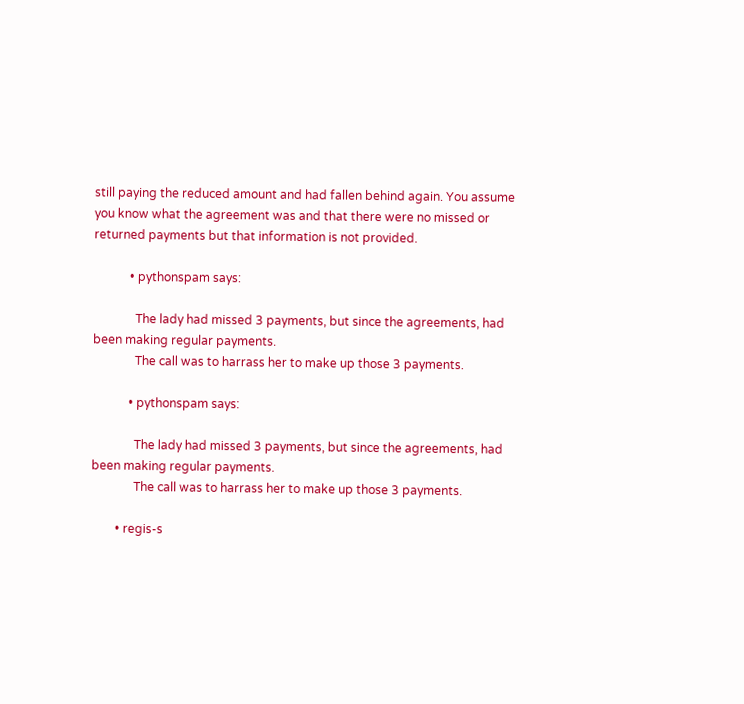still paying the reduced amount and had fallen behind again. You assume you know what the agreement was and that there were no missed or returned payments but that information is not provided.

            • pythonspam says:

              The lady had missed 3 payments, but since the agreements, had been making regular payments.
              The call was to harrass her to make up those 3 payments.

            • pythonspam says:

              The lady had missed 3 payments, but since the agreements, had been making regular payments.
              The call was to harrass her to make up those 3 payments.

        • regis-s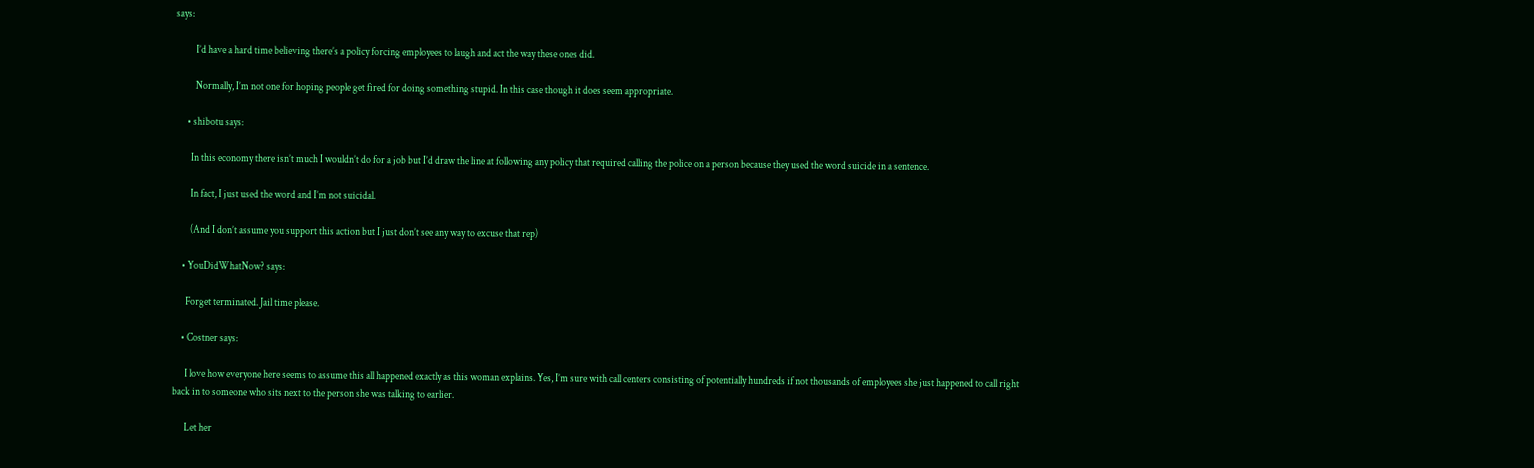says:

          I’d have a hard time believing there’s a policy forcing employees to laugh and act the way these ones did.

          Normally, I’m not one for hoping people get fired for doing something stupid. In this case though it does seem appropriate.

      • shibotu says:

        In this economy there isn’t much I wouldn’t do for a job but I’d draw the line at following any policy that required calling the police on a person because they used the word suicide in a sentence.

        In fact, I just used the word and I’m not suicidal.

        (And I don’t assume you support this action but I just don’t see any way to excuse that rep)

    • YouDidWhatNow? says:

      Forget terminated. Jail time please.

    • Costner says:

      I love how everyone here seems to assume this all happened exactly as this woman explains. Yes, I’m sure with call centers consisting of potentially hundreds if not thousands of employees she just happened to call right back in to someone who sits next to the person she was talking to earlier.

      Let her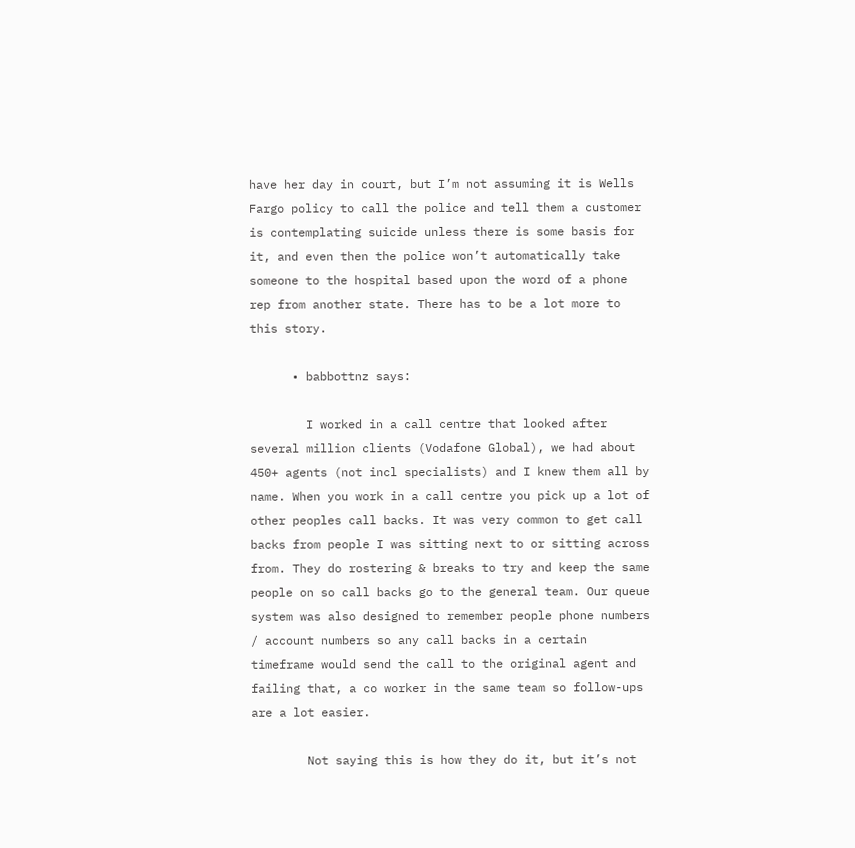have her day in court, but I’m not assuming it is Wells Fargo policy to call the police and tell them a customer is contemplating suicide unless there is some basis for it, and even then the police won’t automatically take someone to the hospital based upon the word of a phone rep from another state. There has to be a lot more to this story.

      • babbottnz says:

        I worked in a call centre that looked after several million clients (Vodafone Global), we had about 450+ agents (not incl specialists) and I knew them all by name. When you work in a call centre you pick up a lot of other peoples call backs. It was very common to get call backs from people I was sitting next to or sitting across from. They do rostering & breaks to try and keep the same people on so call backs go to the general team. Our queue system was also designed to remember people phone numbers / account numbers so any call backs in a certain timeframe would send the call to the original agent and failing that, a co worker in the same team so follow-ups are a lot easier.

        Not saying this is how they do it, but it’s not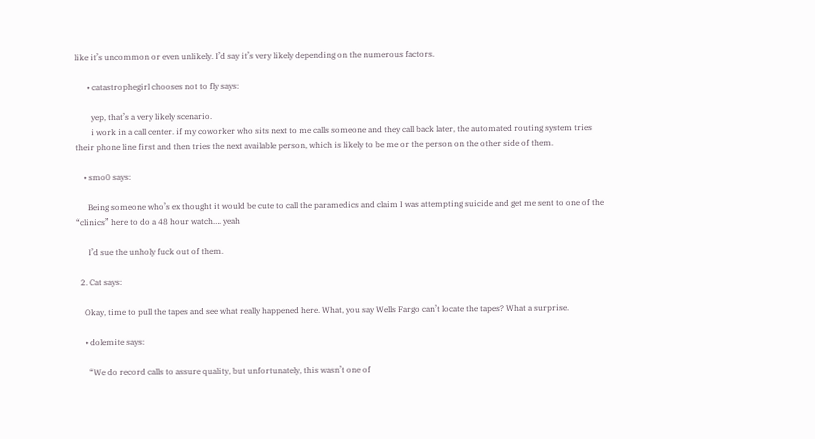like it’s uncommon or even unlikely. I’d say it’s very likely depending on the numerous factors.

      • catastrophegirl chooses not to fly says:

        yep, that’s a very likely scenario.
        i work in a call center. if my coworker who sits next to me calls someone and they call back later, the automated routing system tries their phone line first and then tries the next available person, which is likely to be me or the person on the other side of them.

    • smo0 says:

      Being someone who’s ex thought it would be cute to call the paramedics and claim I was attempting suicide and get me sent to one of the “clinics” here to do a 48 hour watch…. yeah

      I’d sue the unholy fuck out of them.

  2. Cat says:

    Okay, time to pull the tapes and see what really happened here. What, you say Wells Fargo can’t locate the tapes? What a surprise.

    • dolemite says:

      “We do record calls to assure quality, but unfortunately, this wasn’t one of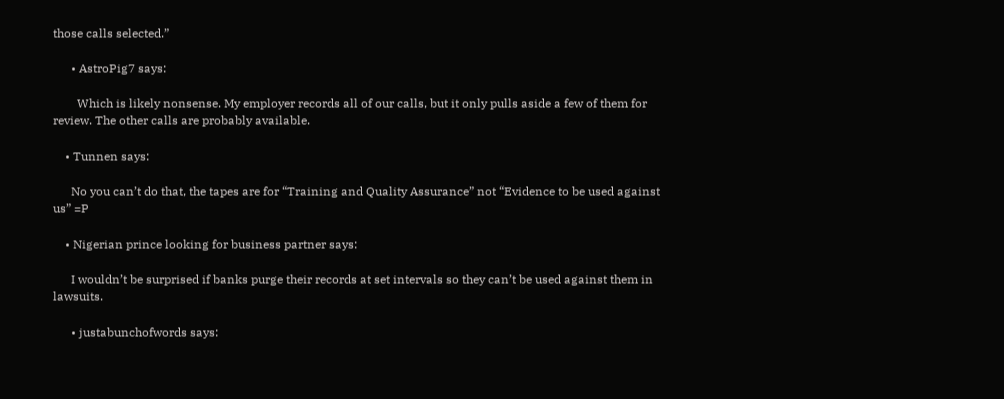those calls selected.”

      • AstroPig7 says:

        Which is likely nonsense. My employer records all of our calls, but it only pulls aside a few of them for review. The other calls are probably available.

    • Tunnen says:

      No you can’t do that, the tapes are for “Training and Quality Assurance” not “Evidence to be used against us” =P

    • Nigerian prince looking for business partner says:

      I wouldn’t be surprised if banks purge their records at set intervals so they can’t be used against them in lawsuits.

      • justabunchofwords says: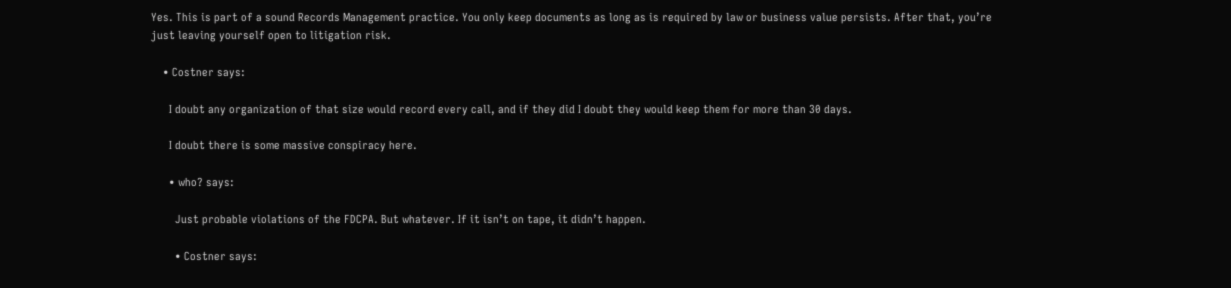Yes. This is part of a sound Records Management practice. You only keep documents as long as is required by law or business value persists. After that, you’re just leaving yourself open to litigation risk.

    • Costner says:

      I doubt any organization of that size would record every call, and if they did I doubt they would keep them for more than 30 days.

      I doubt there is some massive conspiracy here.

      • who? says:

        Just probable violations of the FDCPA. But whatever. If it isn’t on tape, it didn’t happen.

        • Costner says: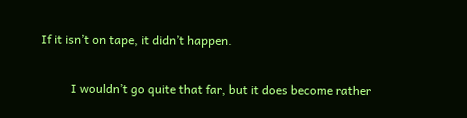If it isn’t on tape, it didn’t happen.

          I wouldn’t go quite that far, but it does become rather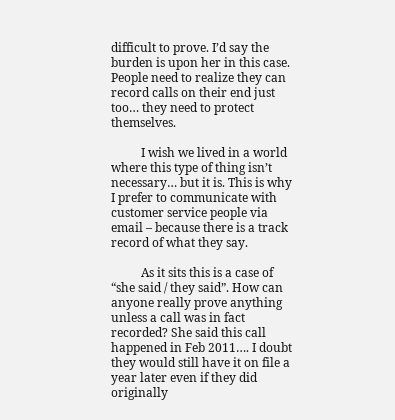difficult to prove. I’d say the burden is upon her in this case. People need to realize they can record calls on their end just too… they need to protect themselves.

          I wish we lived in a world where this type of thing isn’t necessary… but it is. This is why I prefer to communicate with customer service people via email – because there is a track record of what they say.

          As it sits this is a case of “she said / they said”. How can anyone really prove anything unless a call was in fact recorded? She said this call happened in Feb 2011…. I doubt they would still have it on file a year later even if they did originally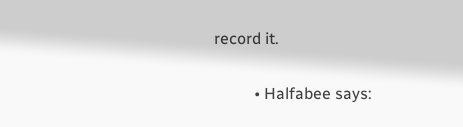record it.

          • Halfabee says: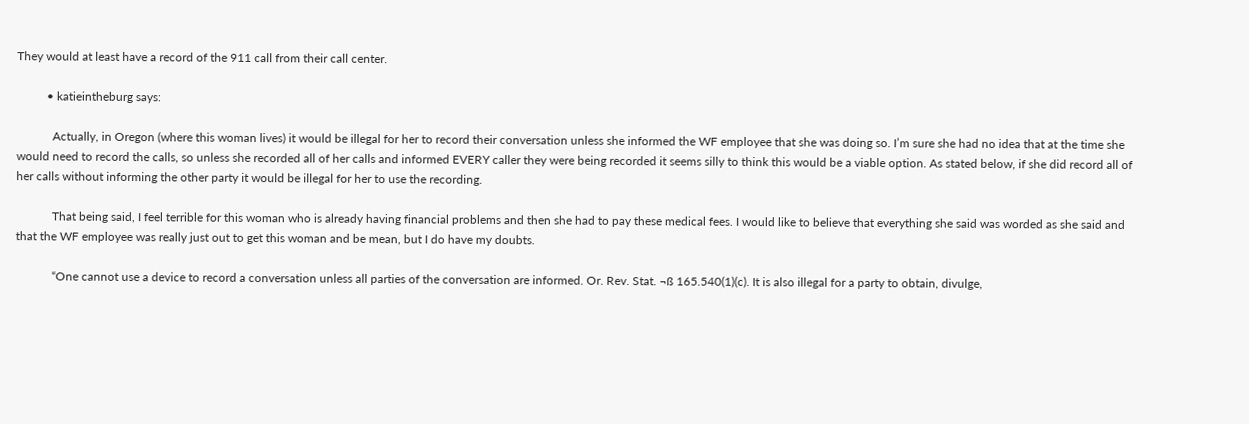They would at least have a record of the 911 call from their call center.

          • katieintheburg says:

            Actually, in Oregon (where this woman lives) it would be illegal for her to record their conversation unless she informed the WF employee that she was doing so. I’m sure she had no idea that at the time she would need to record the calls, so unless she recorded all of her calls and informed EVERY caller they were being recorded it seems silly to think this would be a viable option. As stated below, if she did record all of her calls without informing the other party it would be illegal for her to use the recording.

            That being said, I feel terrible for this woman who is already having financial problems and then she had to pay these medical fees. I would like to believe that everything she said was worded as she said and that the WF employee was really just out to get this woman and be mean, but I do have my doubts.

            “One cannot use a device to record a conversation unless all parties of the conversation are informed. Or. Rev. Stat. ¬ß 165.540(1)(c). It is also illegal for a party to obtain, divulge,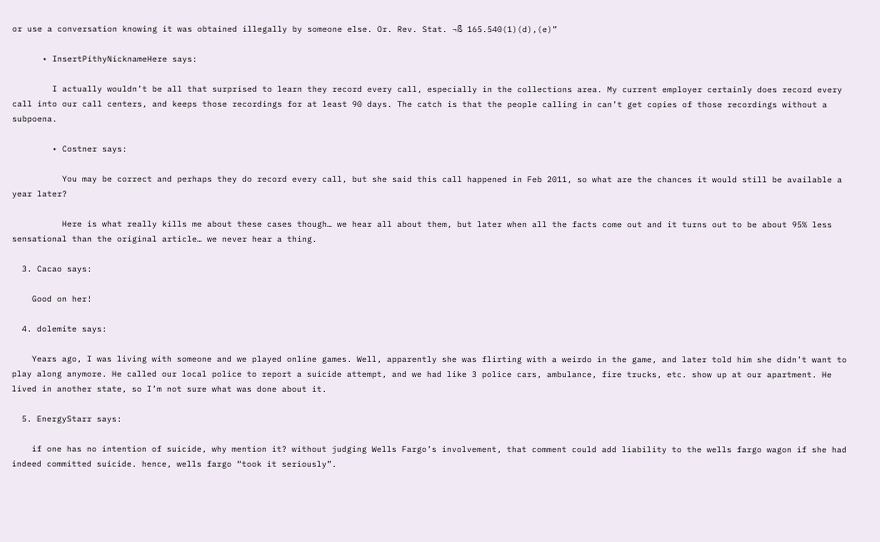or use a conversation knowing it was obtained illegally by someone else. Or. Rev. Stat. ¬ß 165.540(1)(d),(e)”

      • InsertPithyNicknameHere says:

        I actually wouldn’t be all that surprised to learn they record every call, especially in the collections area. My current employer certainly does record every call into our call centers, and keeps those recordings for at least 90 days. The catch is that the people calling in can’t get copies of those recordings without a subpoena.

        • Costner says:

          You may be correct and perhaps they do record every call, but she said this call happened in Feb 2011, so what are the chances it would still be available a year later?

          Here is what really kills me about these cases though… we hear all about them, but later when all the facts come out and it turns out to be about 95% less sensational than the original article… we never hear a thing.

  3. Cacao says:

    Good on her!

  4. dolemite says:

    Years ago, I was living with someone and we played online games. Well, apparently she was flirting with a weirdo in the game, and later told him she didn’t want to play along anymore. He called our local police to report a suicide attempt, and we had like 3 police cars, ambulance, fire trucks, etc. show up at our apartment. He lived in another state, so I’m not sure what was done about it.

  5. EnergyStarr says:

    if one has no intention of suicide, why mention it? without judging Wells Fargo’s involvement, that comment could add liability to the wells fargo wagon if she had indeed committed suicide. hence, wells fargo “took it seriously”.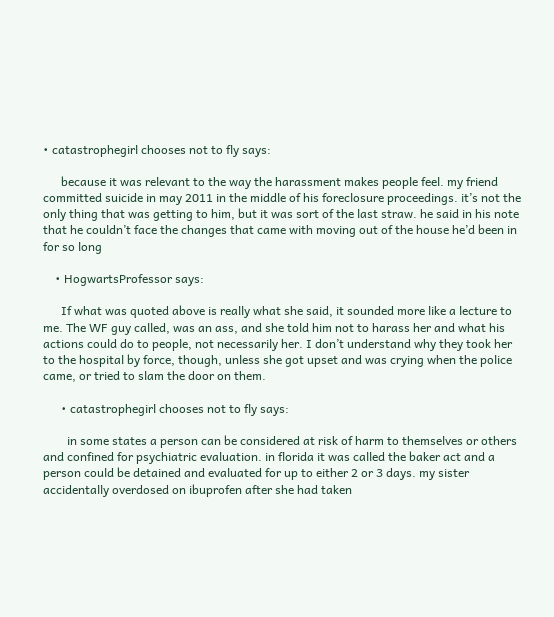• catastrophegirl chooses not to fly says:

      because it was relevant to the way the harassment makes people feel. my friend committed suicide in may 2011 in the middle of his foreclosure proceedings. it’s not the only thing that was getting to him, but it was sort of the last straw. he said in his note that he couldn’t face the changes that came with moving out of the house he’d been in for so long

    • HogwartsProfessor says:

      If what was quoted above is really what she said, it sounded more like a lecture to me. The WF guy called, was an ass, and she told him not to harass her and what his actions could do to people, not necessarily her. I don’t understand why they took her to the hospital by force, though, unless she got upset and was crying when the police came, or tried to slam the door on them.

      • catastrophegirl chooses not to fly says:

        in some states a person can be considered at risk of harm to themselves or others and confined for psychiatric evaluation. in florida it was called the baker act and a person could be detained and evaluated for up to either 2 or 3 days. my sister accidentally overdosed on ibuprofen after she had taken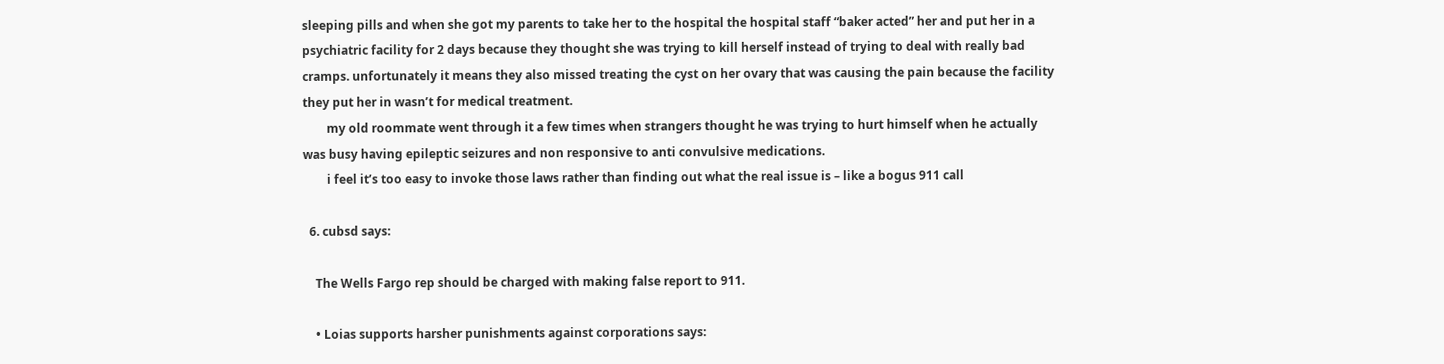sleeping pills and when she got my parents to take her to the hospital the hospital staff “baker acted” her and put her in a psychiatric facility for 2 days because they thought she was trying to kill herself instead of trying to deal with really bad cramps. unfortunately it means they also missed treating the cyst on her ovary that was causing the pain because the facility they put her in wasn’t for medical treatment.
        my old roommate went through it a few times when strangers thought he was trying to hurt himself when he actually was busy having epileptic seizures and non responsive to anti convulsive medications.
        i feel it’s too easy to invoke those laws rather than finding out what the real issue is – like a bogus 911 call

  6. cubsd says:

    The Wells Fargo rep should be charged with making false report to 911.

    • Loias supports harsher punishments against corporations says: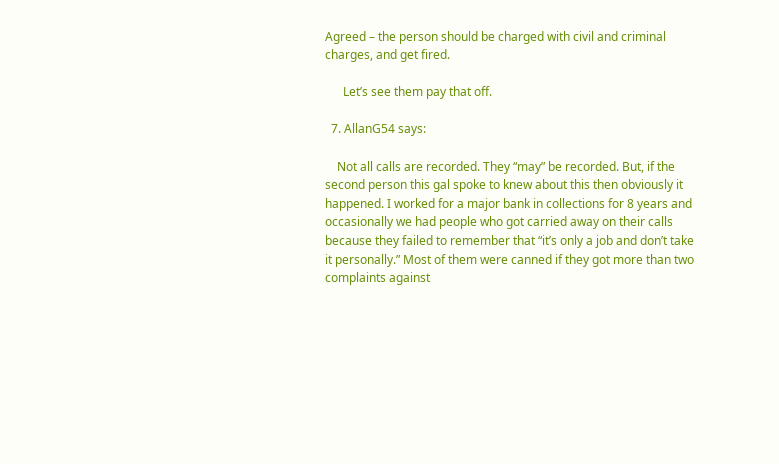Agreed – the person should be charged with civil and criminal charges, and get fired.

      Let’s see them pay that off.

  7. AllanG54 says:

    Not all calls are recorded. They “may” be recorded. But, if the second person this gal spoke to knew about this then obviously it happened. I worked for a major bank in collections for 8 years and occasionally we had people who got carried away on their calls because they failed to remember that “it’s only a job and don’t take it personally.” Most of them were canned if they got more than two complaints against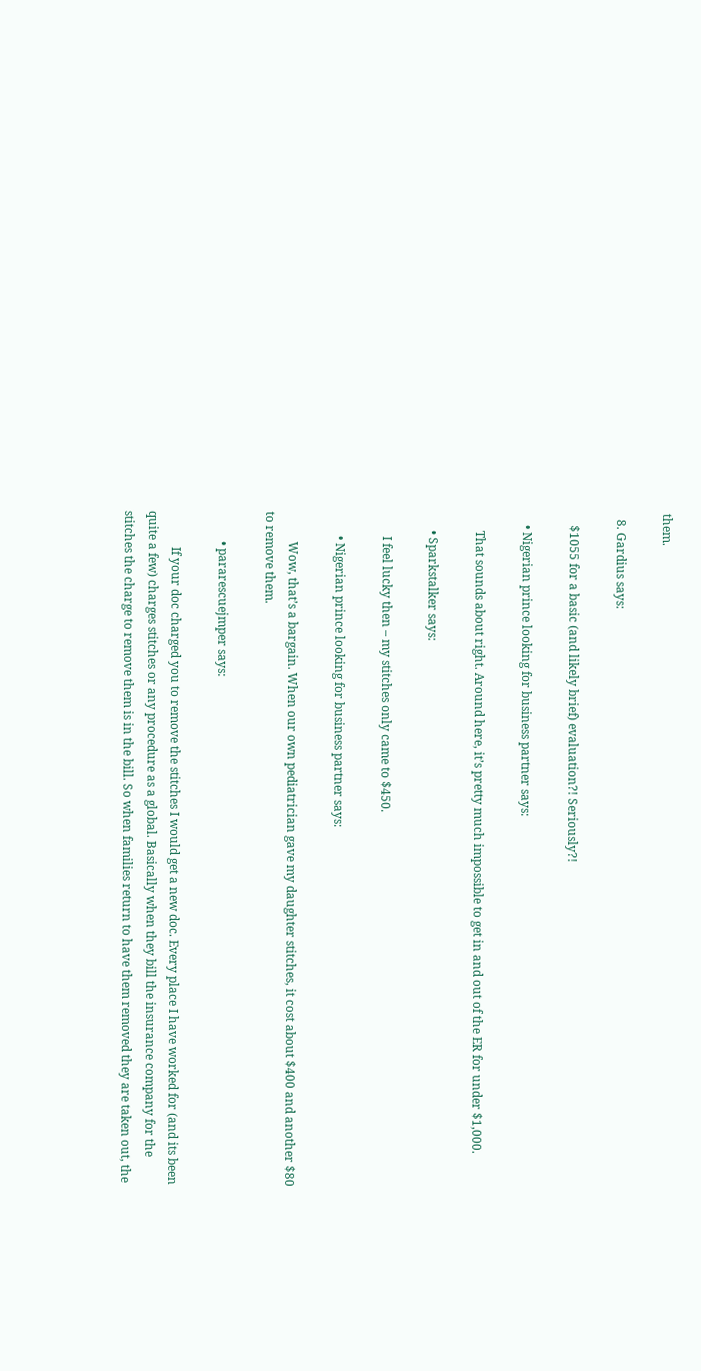them.

  8. Gardius says:

    $1055 for a basic (and likely brief) evaluation?! Seriously?!

    • Nigerian prince looking for business partner says:

      That sounds about right. Around here, it’s pretty much impossible to get in and out of the ER for under $1,000.

      • Sparkstalker says:

        I feel lucky then – my stitches only came to $450.

        • Nigerian prince looking for business partner says:

          Wow, that’s a bargain. When our own pediatrician gave my daughter stitches, it cost about $400 and another $80 to remove them.

          • pararescuejmper says:

            If your doc charged you to remove the stitches I would get a new doc. Every place I have worked for (and its been quite a few) charges stitches or any procedure as a global. Basically when they bill the insurance company for the stitches the charge to remove them is in the bill. So when families return to have them removed they are taken out, the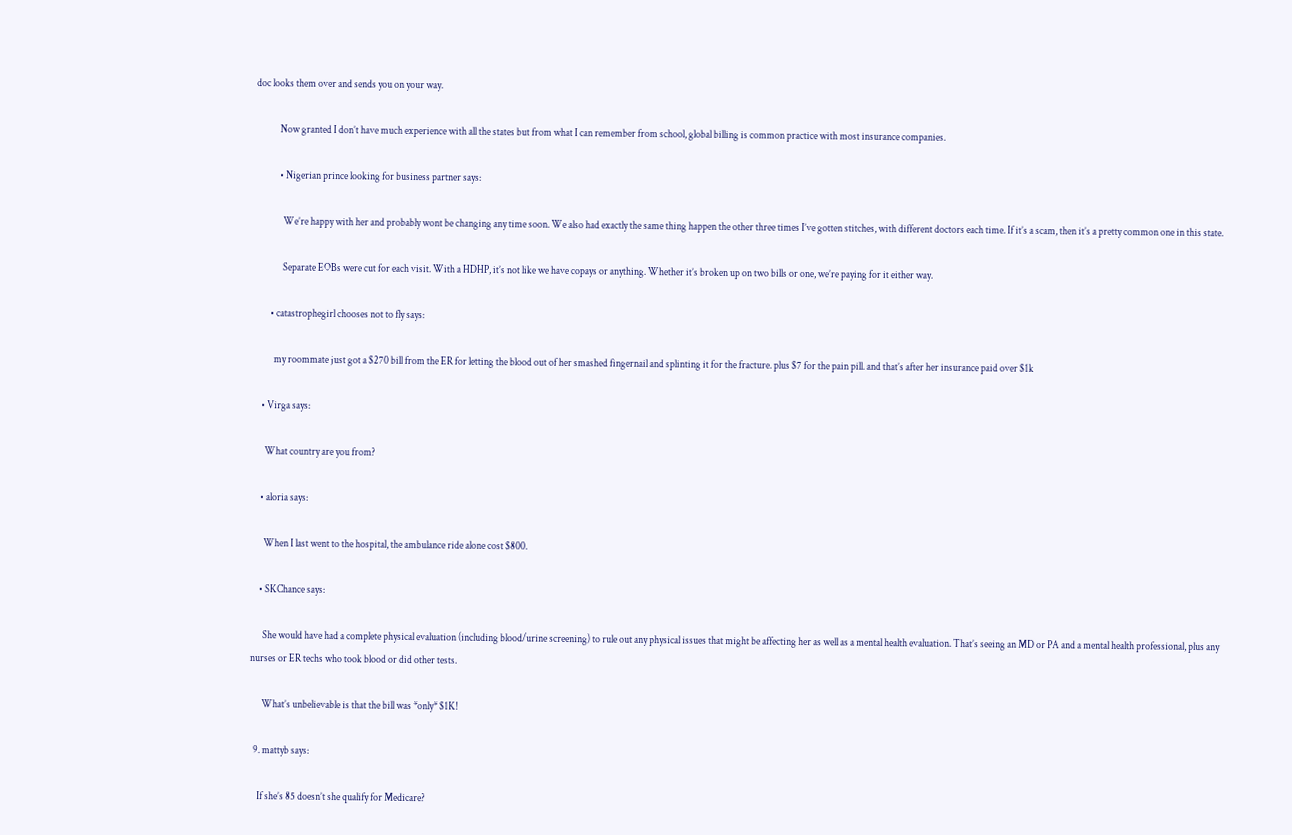doc looks them over and sends you on your way.

            Now granted I don’t have much experience with all the states but from what I can remember from school, global billing is common practice with most insurance companies.

            • Nigerian prince looking for business partner says:

              We’re happy with her and probably wont be changing any time soon. We also had exactly the same thing happen the other three times I’ve gotten stitches, with different doctors each time. If it’s a scam, then it’s a pretty common one in this state.

              Separate EOBs were cut for each visit. With a HDHP, it’s not like we have copays or anything. Whether it’s broken up on two bills or one, we’re paying for it either way.

        • catastrophegirl chooses not to fly says:

          my roommate just got a $270 bill from the ER for letting the blood out of her smashed fingernail and splinting it for the fracture. plus $7 for the pain pill. and that’s after her insurance paid over $1k

    • Virga says:

      What country are you from?

    • aloria says:

      When I last went to the hospital, the ambulance ride alone cost $800.

    • SKChance says:

      She would have had a complete physical evaluation (including blood/urine screening) to rule out any physical issues that might be affecting her as well as a mental health evaluation. That’s seeing an MD or PA and a mental health professional, plus any nurses or ER techs who took blood or did other tests.

      What’s unbelievable is that the bill was *only* $1K!

  9. mattyb says:

    If she’s 85 doesn’t she qualify for Medicare?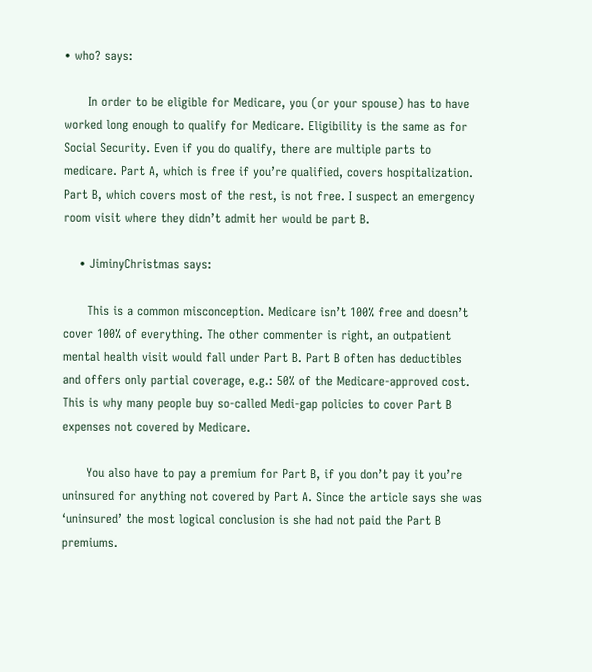• who? says:

      In order to be eligible for Medicare, you (or your spouse) has to have worked long enough to qualify for Medicare. Eligibility is the same as for Social Security. Even if you do qualify, there are multiple parts to medicare. Part A, which is free if you’re qualified, covers hospitalization. Part B, which covers most of the rest, is not free. I suspect an emergency room visit where they didn’t admit her would be part B.

    • JiminyChristmas says:

      This is a common misconception. Medicare isn’t 100% free and doesn’t cover 100% of everything. The other commenter is right, an outpatient mental health visit would fall under Part B. Part B often has deductibles and offers only partial coverage, e.g.: 50% of the Medicare-approved cost. This is why many people buy so-called Medi-gap policies to cover Part B expenses not covered by Medicare.

      You also have to pay a premium for Part B, if you don’t pay it you’re uninsured for anything not covered by Part A. Since the article says she was ‘uninsured’ the most logical conclusion is she had not paid the Part B premiums.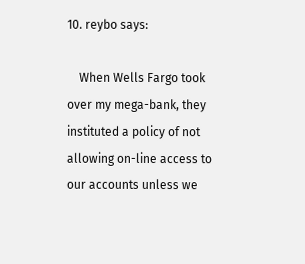10. reybo says:

    When Wells Fargo took over my mega-bank, they instituted a policy of not allowing on-line access to our accounts unless we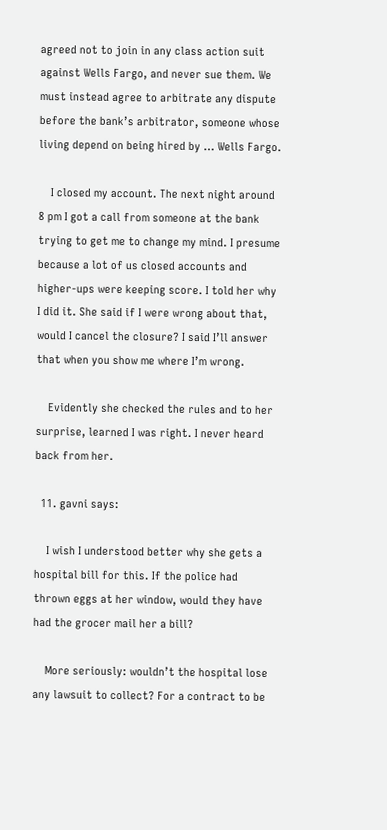agreed not to join in any class action suit against Wells Fargo, and never sue them. We must instead agree to arbitrate any dispute before the bank’s arbitrator, someone whose living depend on being hired by … Wells Fargo.

    I closed my account. The next night around 8 pm I got a call from someone at the bank trying to get me to change my mind. I presume because a lot of us closed accounts and higher-ups were keeping score. I told her why I did it. She said if I were wrong about that, would I cancel the closure? I said I’ll answer that when you show me where I’m wrong.

    Evidently she checked the rules and to her surprise, learned I was right. I never heard back from her.

  11. gavni says:

    I wish I understood better why she gets a hospital bill for this. If the police had thrown eggs at her window, would they have had the grocer mail her a bill?

    More seriously: wouldn’t the hospital lose any lawsuit to collect? For a contract to be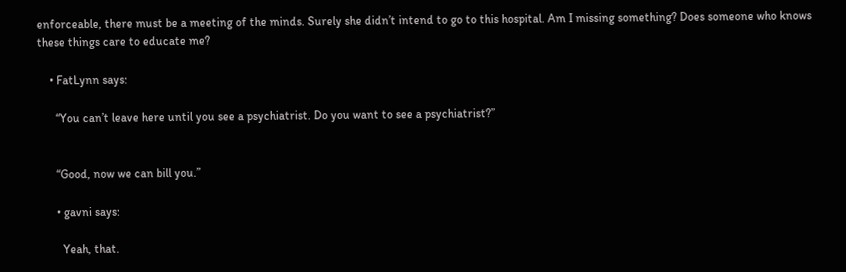enforceable, there must be a meeting of the minds. Surely she didn’t intend to go to this hospital. Am I missing something? Does someone who knows these things care to educate me?

    • FatLynn says:

      “You can’t leave here until you see a psychiatrist. Do you want to see a psychiatrist?”


      “Good, now we can bill you.”

      • gavni says:

        Yeah, that.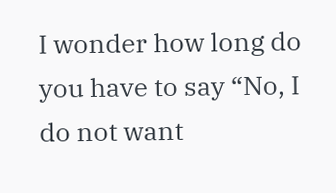I wonder how long do you have to say “No, I do not want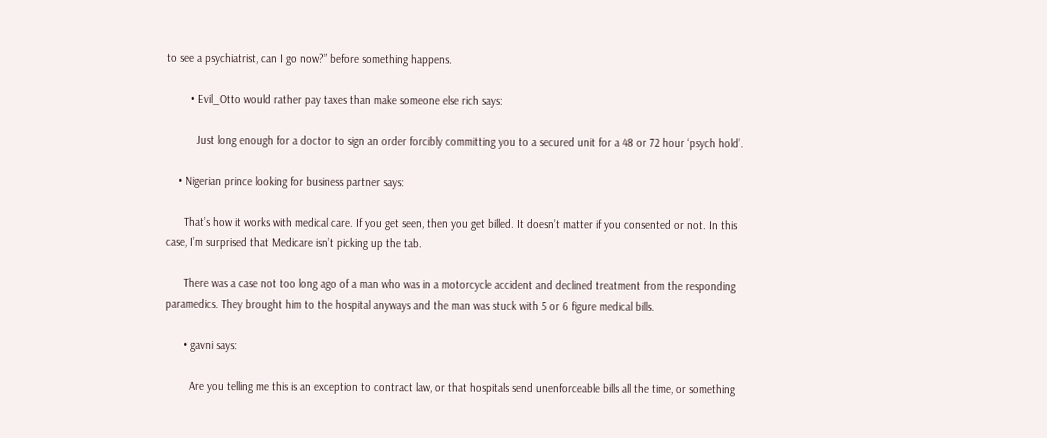to see a psychiatrist, can I go now?” before something happens.

        • Evil_Otto would rather pay taxes than make someone else rich says:

          Just long enough for a doctor to sign an order forcibly committing you to a secured unit for a 48 or 72 hour ‘psych hold’.

    • Nigerian prince looking for business partner says:

      That’s how it works with medical care. If you get seen, then you get billed. It doesn’t matter if you consented or not. In this case, I’m surprised that Medicare isn’t picking up the tab.

      There was a case not too long ago of a man who was in a motorcycle accident and declined treatment from the responding paramedics. They brought him to the hospital anyways and the man was stuck with 5 or 6 figure medical bills.

      • gavni says:

        Are you telling me this is an exception to contract law, or that hospitals send unenforceable bills all the time, or something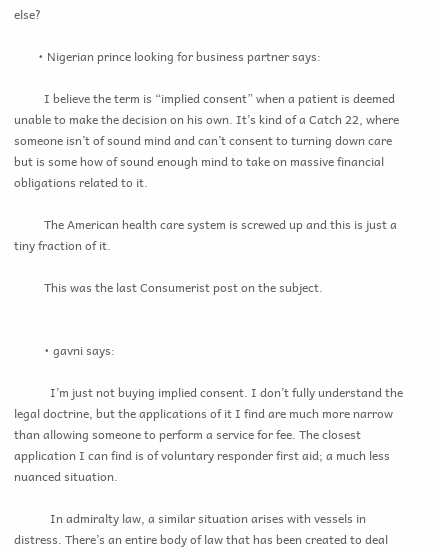else?

        • Nigerian prince looking for business partner says:

          I believe the term is “implied consent” when a patient is deemed unable to make the decision on his own. It’s kind of a Catch 22, where someone isn’t of sound mind and can’t consent to turning down care but is some how of sound enough mind to take on massive financial obligations related to it.

          The American health care system is screwed up and this is just a tiny fraction of it.

          This was the last Consumerist post on the subject.


          • gavni says:

            I’m just not buying implied consent. I don’t fully understand the legal doctrine, but the applications of it I find are much more narrow than allowing someone to perform a service for fee. The closest application I can find is of voluntary responder first aid; a much less nuanced situation.

            In admiralty law, a similar situation arises with vessels in distress. There’s an entire body of law that has been created to deal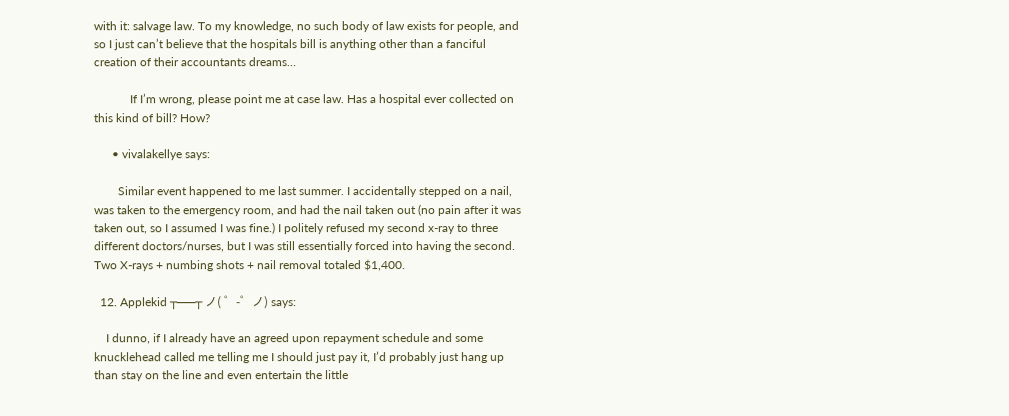with it: salvage law. To my knowledge, no such body of law exists for people, and so I just can’t believe that the hospitals bill is anything other than a fanciful creation of their accountants dreams…

            If I’m wrong, please point me at case law. Has a hospital ever collected on this kind of bill? How?

      • vivalakellye says:

        Similar event happened to me last summer. I accidentally stepped on a nail, was taken to the emergency room, and had the nail taken out (no pain after it was taken out, so I assumed I was fine.) I politely refused my second x-ray to three different doctors/nurses, but I was still essentially forced into having the second. Two X-rays + numbing shots + nail removal totaled $1,400.

  12. Applekid ┬──┬ ノ( ゜-゜ノ) says:

    I dunno, if I already have an agreed upon repayment schedule and some knucklehead called me telling me I should just pay it, I’d probably just hang up than stay on the line and even entertain the little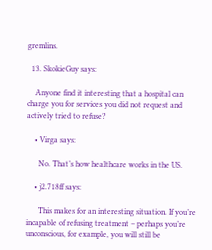gremlins.

  13. SkokieGuy says:

    Anyone find it interesting that a hospital can charge you for services you did not request and actively tried to refuse?

    • Virga says:

      No. That’s how healthcare works in the US.

    • j2.718ff says:

      This makes for an interesting situation. If you’re incapable of refusing treatment – perhaps you’re unconscious, for example, you will still be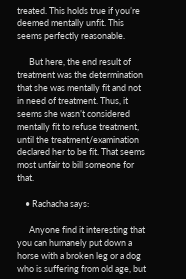treated. This holds true if you’re deemed mentally unfit. This seems perfectly reasonable.

      But here, the end result of treatment was the determination that she was mentally fit and not in need of treatment. Thus, it seems she wasn’t considered mentally fit to refuse treatment, until the treatment/examination declared her to be fit. That seems most unfair to bill someone for that.

    • Rachacha says:

      Anyone find it interesting that you can humanely put down a horse with a broken leg or a dog who is suffering from old age, but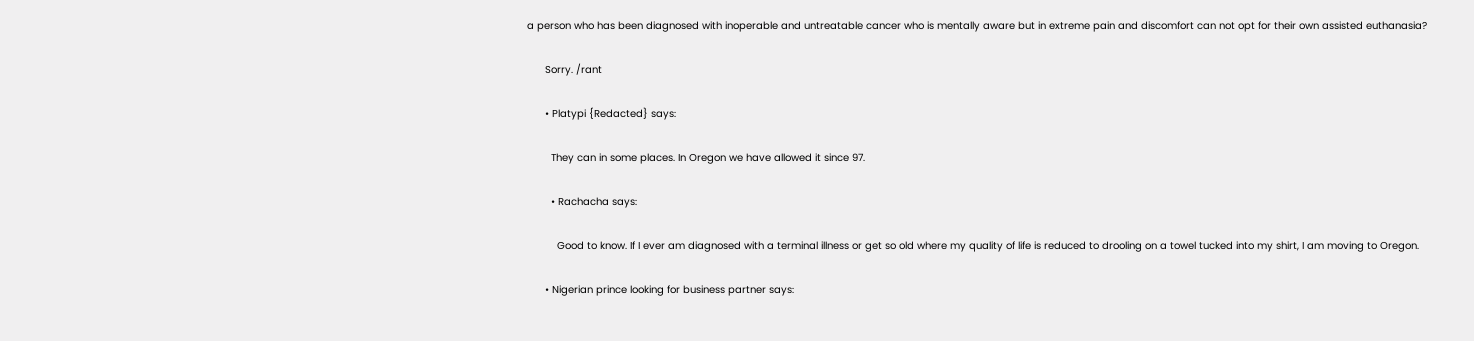a person who has been diagnosed with inoperable and untreatable cancer who is mentally aware but in extreme pain and discomfort can not opt for their own assisted euthanasia?

      Sorry. /rant

      • Platypi {Redacted} says:

        They can in some places. In Oregon we have allowed it since 97.

        • Rachacha says:

          Good to know. If I ever am diagnosed with a terminal illness or get so old where my quality of life is reduced to drooling on a towel tucked into my shirt, I am moving to Oregon.

      • Nigerian prince looking for business partner says: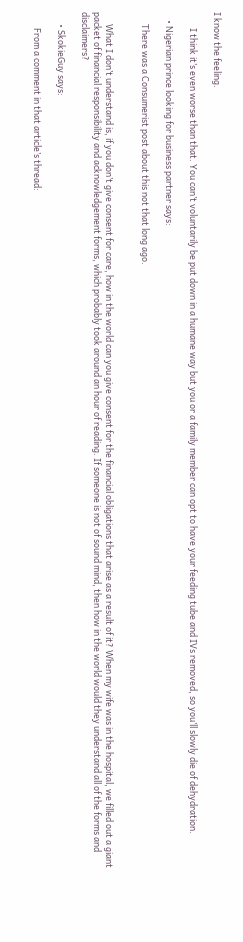I know the feeling.

        I think it’s even worse than that. You can’t voluntarily be put down in a humane way but you or a family member can opt to have your feeding tube and IVs removed, so you’ll slowly die of dehydration.

    • Nigerian prince looking for business partner says:

      There was a Consumerist post about this not that long ago.


      What I don’t understand is, if you don’t give consent for care, how in the world can you give consent for the financial obligations that arise as a result of it? When my wife was in the hospital, we filled out a giant packet of financial responsibility and acknowledgement forms, which probably took around an hour of reading. If someone is not of sound mind, then how in the world would they understand all of the forms and disclaimers?

      • SkokieGuy says:

        From a comment in that article’s thread: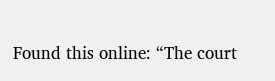Found this online: “The court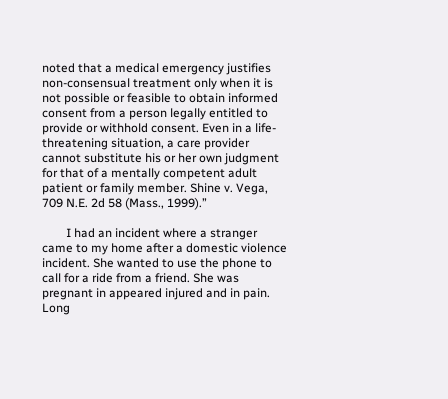noted that a medical emergency justifies non-consensual treatment only when it is not possible or feasible to obtain informed consent from a person legally entitled to provide or withhold consent. Even in a life-threatening situation, a care provider cannot substitute his or her own judgment for that of a mentally competent adult patient or family member. Shine v. Vega, 709 N.E. 2d 58 (Mass., 1999).”

        I had an incident where a stranger came to my home after a domestic violence incident. She wanted to use the phone to call for a ride from a friend. She was pregnant in appeared injured and in pain. Long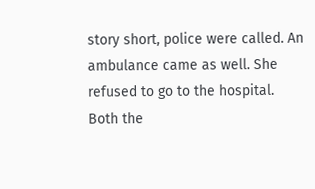story short, police were called. An ambulance came as well. She refused to go to the hospital. Both the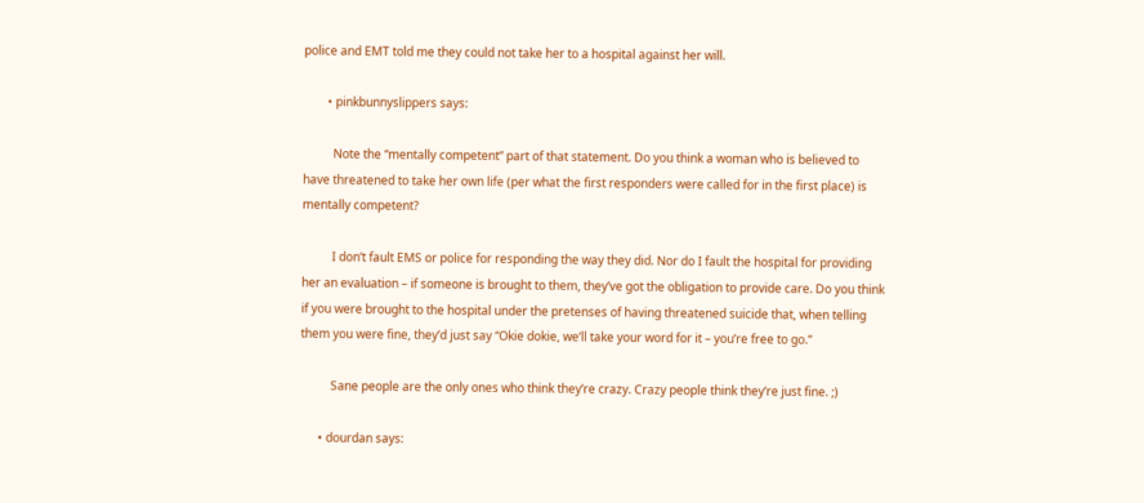police and EMT told me they could not take her to a hospital against her will.

        • pinkbunnyslippers says:

          Note the “mentally competent” part of that statement. Do you think a woman who is believed to have threatened to take her own life (per what the first responders were called for in the first place) is mentally competent?

          I don’t fault EMS or police for responding the way they did. Nor do I fault the hospital for providing her an evaluation – if someone is brought to them, they’ve got the obligation to provide care. Do you think if you were brought to the hospital under the pretenses of having threatened suicide that, when telling them you were fine, they’d just say “Okie dokie, we’ll take your word for it – you’re free to go.”

          Sane people are the only ones who think they’re crazy. Crazy people think they’re just fine. ;)

      • dourdan says: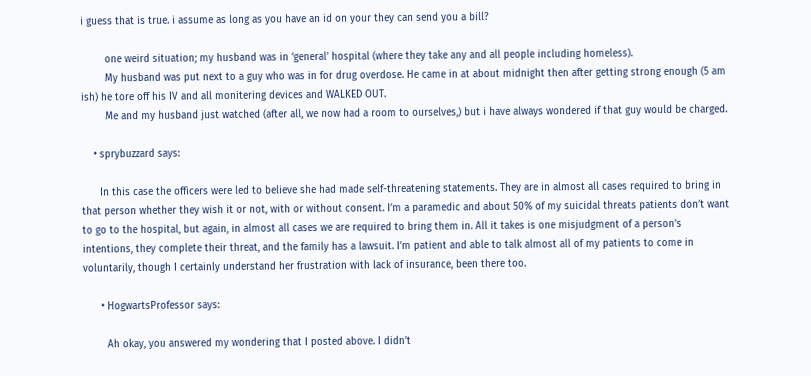i guess that is true. i assume as long as you have an id on your they can send you a bill?

        one weird situation; my husband was in ‘general’ hospital (where they take any and all people including homeless).
        My husband was put next to a guy who was in for drug overdose. He came in at about midnight then after getting strong enough (5 am ish) he tore off his IV and all monitering devices and WALKED OUT.
        Me and my husband just watched (after all, we now had a room to ourselves,) but i have always wondered if that guy would be charged.

    • sprybuzzard says:

      In this case the officers were led to believe she had made self-threatening statements. They are in almost all cases required to bring in that person whether they wish it or not, with or without consent. I’m a paramedic and about 50% of my suicidal threats patients don’t want to go to the hospital, but again, in almost all cases we are required to bring them in. All it takes is one misjudgment of a person’s intentions, they complete their threat, and the family has a lawsuit. I’m patient and able to talk almost all of my patients to come in voluntarily, though I certainly understand her frustration with lack of insurance, been there too.

      • HogwartsProfessor says:

        Ah okay, you answered my wondering that I posted above. I didn’t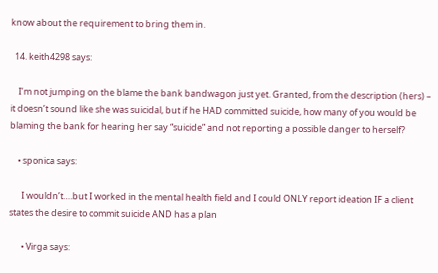know about the requirement to bring them in.

  14. keith4298 says:

    I’m not jumping on the blame the bank bandwagon just yet. Granted, from the description (hers) – it doesn’t sound like she was suicidal, but if he HAD committed suicide, how many of you would be blaming the bank for hearing her say “suicide” and not reporting a possible danger to herself?

    • sponica says:

      I wouldn’t….but I worked in the mental health field and I could ONLY report ideation IF a client states the desire to commit suicide AND has a plan

      • Virga says: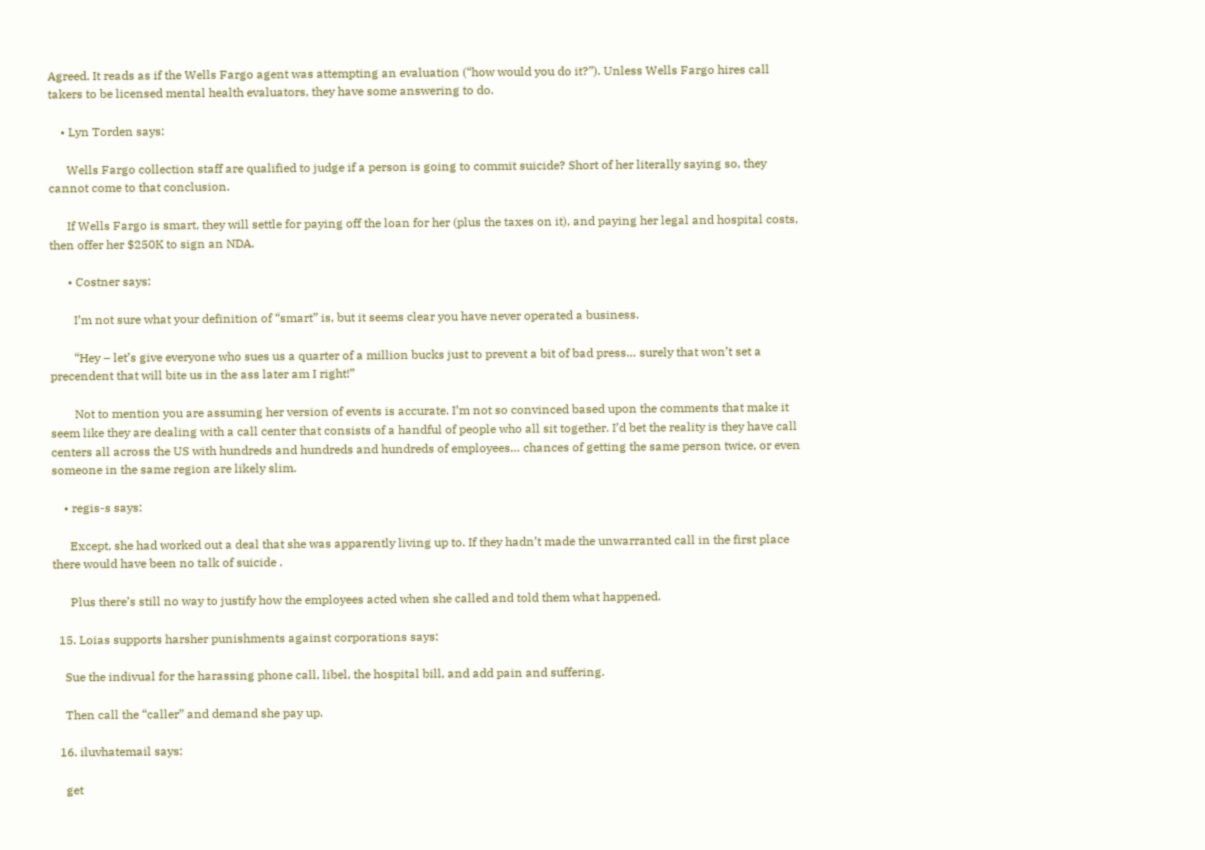Agreed. It reads as if the Wells Fargo agent was attempting an evaluation (“how would you do it?”). Unless Wells Fargo hires call takers to be licensed mental health evaluators, they have some answering to do.

    • Lyn Torden says:

      Wells Fargo collection staff are qualified to judge if a person is going to commit suicide? Short of her literally saying so, they cannot come to that conclusion.

      If Wells Fargo is smart, they will settle for paying off the loan for her (plus the taxes on it), and paying her legal and hospital costs, then offer her $250K to sign an NDA.

      • Costner says:

        I’m not sure what your definition of “smart” is, but it seems clear you have never operated a business.

        “Hey – let’s give everyone who sues us a quarter of a million bucks just to prevent a bit of bad press… surely that won’t set a precendent that will bite us in the ass later am I right!”

        Not to mention you are assuming her version of events is accurate. I’m not so convinced based upon the comments that make it seem like they are dealing with a call center that consists of a handful of people who all sit together. I’d bet the reality is they have call centers all across the US with hundreds and hundreds and hundreds of employees… chances of getting the same person twice, or even someone in the same region are likely slim.

    • regis-s says:

      Except, she had worked out a deal that she was apparently living up to. If they hadn’t made the unwarranted call in the first place there would have been no talk of suicide .

      Plus there’s still no way to justify how the employees acted when she called and told them what happened.

  15. Loias supports harsher punishments against corporations says:

    Sue the indivual for the harassing phone call, libel, the hospital bill, and add pain and suffering.

    Then call the “caller” and demand she pay up.

  16. iluvhatemail says:

    get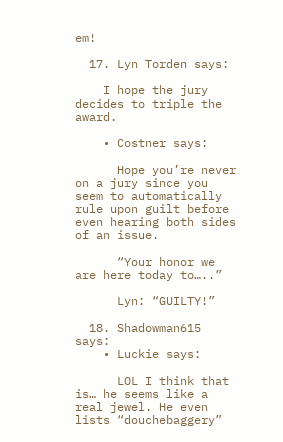em!

  17. Lyn Torden says:

    I hope the jury decides to triple the award.

    • Costner says:

      Hope you’re never on a jury since you seem to automatically rule upon guilt before even hearing both sides of an issue.

      “Your honor we are here today to…..”

      Lyn: “GUILTY!”

  18. Shadowman615 says:
    • Luckie says:

      LOL I think that is… he seems like a real jewel. He even lists “douchebaggery”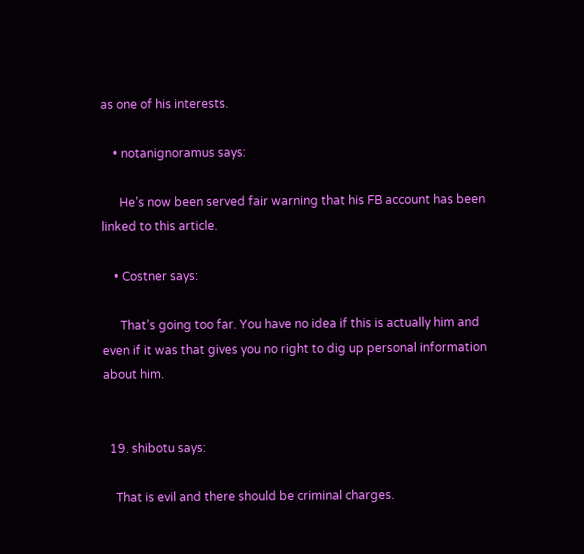as one of his interests.

    • notanignoramus says:

      He’s now been served fair warning that his FB account has been linked to this article.

    • Costner says:

      That’s going too far. You have no idea if this is actually him and even if it was that gives you no right to dig up personal information about him.


  19. shibotu says:

    That is evil and there should be criminal charges.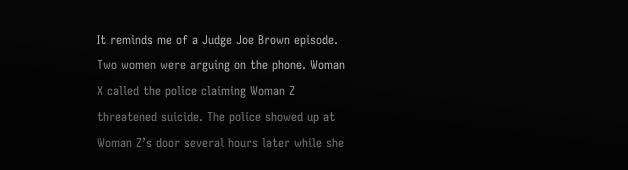It reminds me of a Judge Joe Brown episode. Two women were arguing on the phone. Woman X called the police claiming Woman Z threatened suicide. The police showed up at Woman Z’s door several hours later while she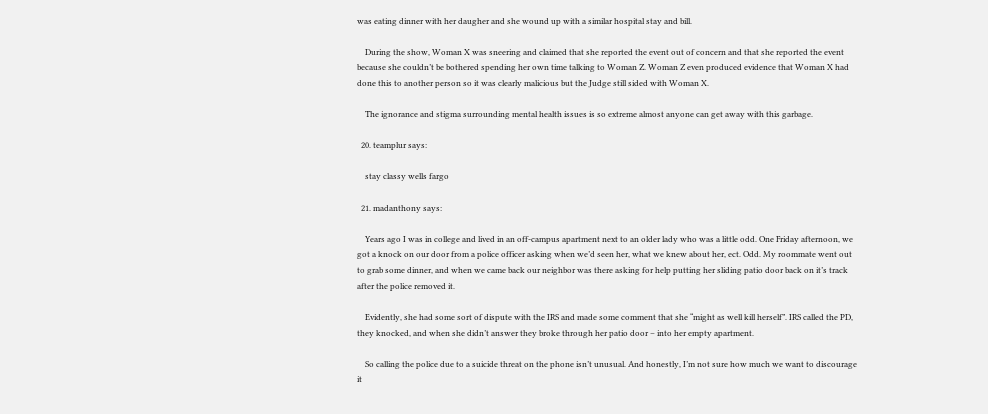was eating dinner with her daugher and she wound up with a similar hospital stay and bill.

    During the show, Woman X was sneering and claimed that she reported the event out of concern and that she reported the event because she couldn’t be bothered spending her own time talking to Woman Z. Woman Z even produced evidence that Woman X had done this to another person so it was clearly malicious but the Judge still sided with Woman X.

    The ignorance and stigma surrounding mental health issues is so extreme almost anyone can get away with this garbage.

  20. teamplur says:

    stay classy wells fargo

  21. madanthony says:

    Years ago I was in college and lived in an off-campus apartment next to an older lady who was a little odd. One Friday afternoon, we got a knock on our door from a police officer asking when we’d seen her, what we knew about her, ect. Odd. My roommate went out to grab some dinner, and when we came back our neighbor was there asking for help putting her sliding patio door back on it’s track after the police removed it.

    Evidently, she had some sort of dispute with the IRS and made some comment that she “might as well kill herself”. IRS called the PD, they knocked, and when she didn’t answer they broke through her patio door – into her empty apartment.

    So calling the police due to a suicide threat on the phone isn’t unusual. And honestly, I’m not sure how much we want to discourage it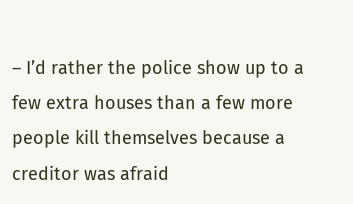– I’d rather the police show up to a few extra houses than a few more people kill themselves because a creditor was afraid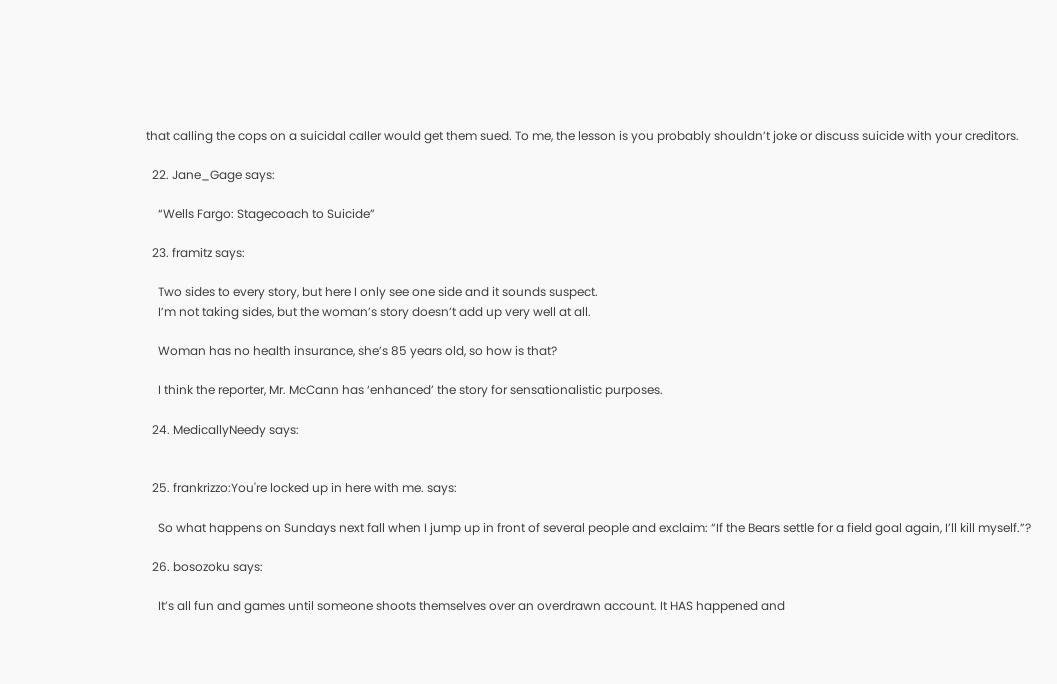that calling the cops on a suicidal caller would get them sued. To me, the lesson is you probably shouldn’t joke or discuss suicide with your creditors.

  22. Jane_Gage says:

    “Wells Fargo: Stagecoach to Suicide”

  23. framitz says:

    Two sides to every story, but here I only see one side and it sounds suspect.
    I’m not taking sides, but the woman’s story doesn’t add up very well at all.

    Woman has no health insurance, she’s 85 years old, so how is that?

    I think the reporter, Mr. McCann has ‘enhanced’ the story for sensationalistic purposes.

  24. MedicallyNeedy says:


  25. frankrizzo:You're locked up in here with me. says:

    So what happens on Sundays next fall when I jump up in front of several people and exclaim: “If the Bears settle for a field goal again, I’ll kill myself.”?

  26. bosozoku says:

    It’s all fun and games until someone shoots themselves over an overdrawn account. It HAS happened and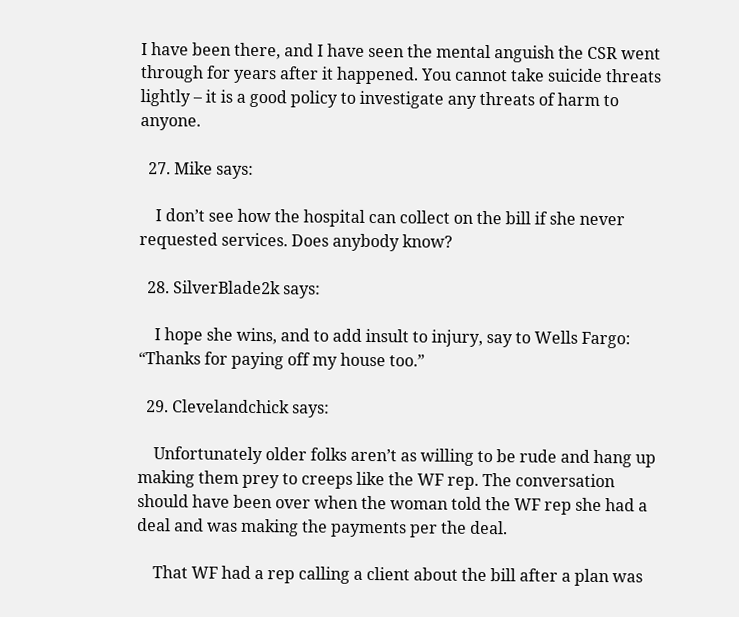I have been there, and I have seen the mental anguish the CSR went through for years after it happened. You cannot take suicide threats lightly – it is a good policy to investigate any threats of harm to anyone.

  27. Mike says:

    I don’t see how the hospital can collect on the bill if she never requested services. Does anybody know?

  28. SilverBlade2k says:

    I hope she wins, and to add insult to injury, say to Wells Fargo: “Thanks for paying off my house too.”

  29. Clevelandchick says:

    Unfortunately older folks aren’t as willing to be rude and hang up making them prey to creeps like the WF rep. The conversation should have been over when the woman told the WF rep she had a deal and was making the payments per the deal.

    That WF had a rep calling a client about the bill after a plan was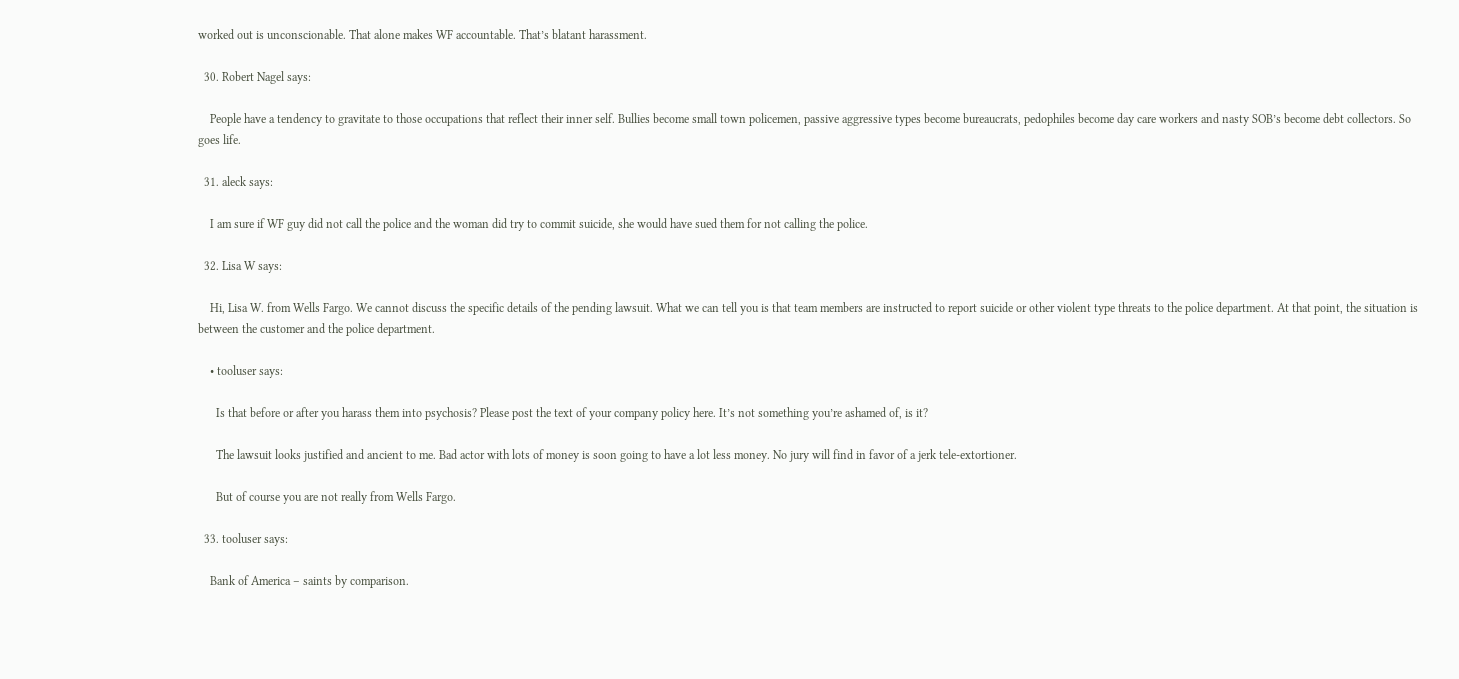worked out is unconscionable. That alone makes WF accountable. That’s blatant harassment.

  30. Robert Nagel says:

    People have a tendency to gravitate to those occupations that reflect their inner self. Bullies become small town policemen, passive aggressive types become bureaucrats, pedophiles become day care workers and nasty SOB’s become debt collectors. So goes life.

  31. aleck says:

    I am sure if WF guy did not call the police and the woman did try to commit suicide, she would have sued them for not calling the police.

  32. Lisa W says:

    Hi, Lisa W. from Wells Fargo. We cannot discuss the specific details of the pending lawsuit. What we can tell you is that team members are instructed to report suicide or other violent type threats to the police department. At that point, the situation is between the customer and the police department.

    • tooluser says:

      Is that before or after you harass them into psychosis? Please post the text of your company policy here. It’s not something you’re ashamed of, is it?

      The lawsuit looks justified and ancient to me. Bad actor with lots of money is soon going to have a lot less money. No jury will find in favor of a jerk tele-extortioner.

      But of course you are not really from Wells Fargo.

  33. tooluser says:

    Bank of America – saints by comparison.